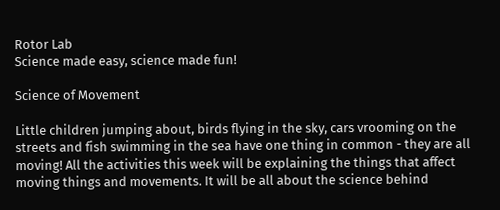Rotor Lab
Science made easy, science made fun!

Science of Movement

Little children jumping about, birds flying in the sky, cars vrooming on the streets and fish swimming in the sea have one thing in common - they are all moving! All the activities this week will be explaining the things that affect moving things and movements. It will be all about the science behind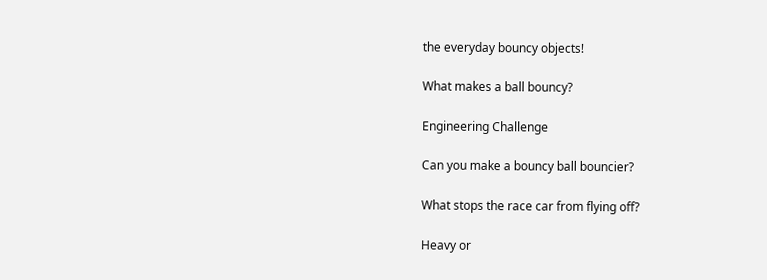the everyday bouncy objects!

What makes a ball bouncy?

Engineering Challenge

Can you make a bouncy ball bouncier?

What stops the race car from flying off?

Heavy or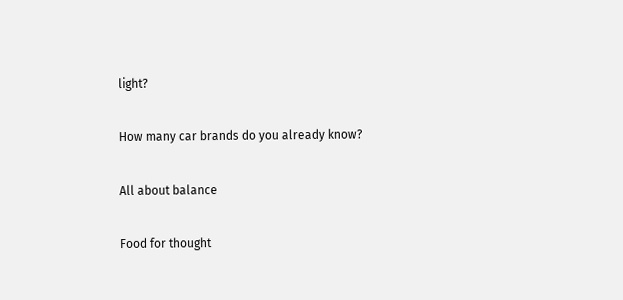light?

How many car brands do you already know?

All about balance

Food for thought